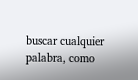buscar cualquier palabra, como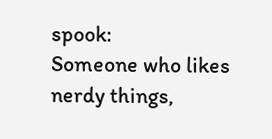spook:
Someone who likes nerdy things,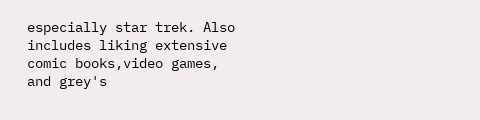especially star trek. Also includes liking extensive comic books,video games, and grey's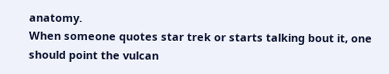anatomy.
When someone quotes star trek or starts talking bout it, one should point the vulcan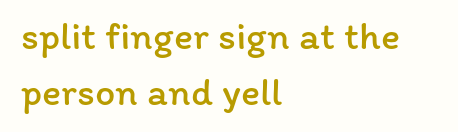split finger sign at the person and yell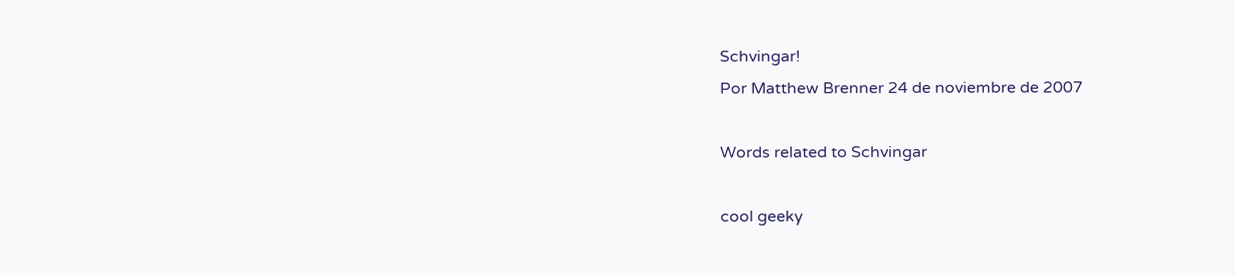Schvingar!
Por Matthew Brenner 24 de noviembre de 2007

Words related to Schvingar

cool geeky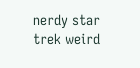nerdy star trek weird